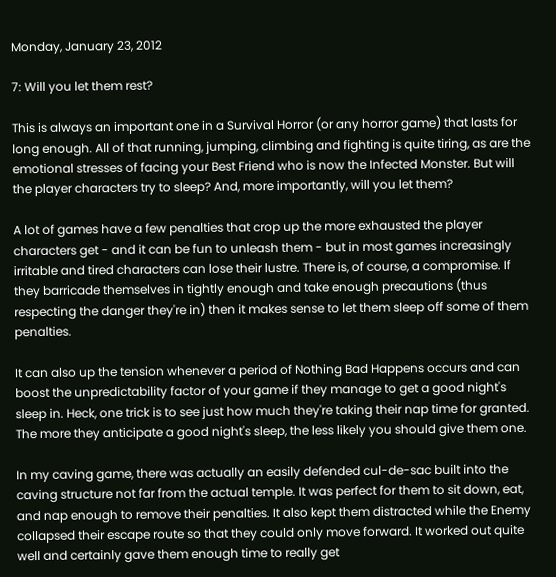Monday, January 23, 2012

7: Will you let them rest?

This is always an important one in a Survival Horror (or any horror game) that lasts for long enough. All of that running, jumping, climbing and fighting is quite tiring, as are the emotional stresses of facing your Best Friend who is now the Infected Monster. But will the player characters try to sleep? And, more importantly, will you let them?

A lot of games have a few penalties that crop up the more exhausted the player characters get - and it can be fun to unleash them - but in most games increasingly irritable and tired characters can lose their lustre. There is, of course, a compromise. If they barricade themselves in tightly enough and take enough precautions (thus respecting the danger they're in) then it makes sense to let them sleep off some of them penalties.

It can also up the tension whenever a period of Nothing Bad Happens occurs and can boost the unpredictability factor of your game if they manage to get a good night's sleep in. Heck, one trick is to see just how much they're taking their nap time for granted. The more they anticipate a good night's sleep, the less likely you should give them one.

In my caving game, there was actually an easily defended cul-de-sac built into the caving structure not far from the actual temple. It was perfect for them to sit down, eat, and nap enough to remove their penalties. It also kept them distracted while the Enemy collapsed their escape route so that they could only move forward. It worked out quite well and certainly gave them enough time to really get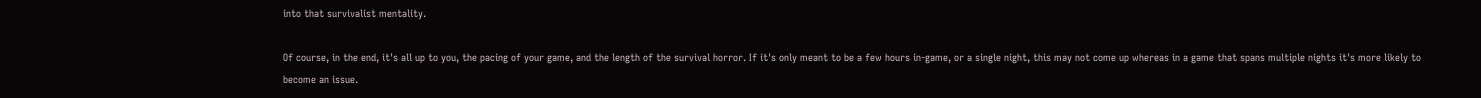into that survivalist mentality.

Of course, in the end, it's all up to you, the pacing of your game, and the length of the survival horror. If it's only meant to be a few hours in-game, or a single night, this may not come up whereas in a game that spans multiple nights it's more likely to become an issue.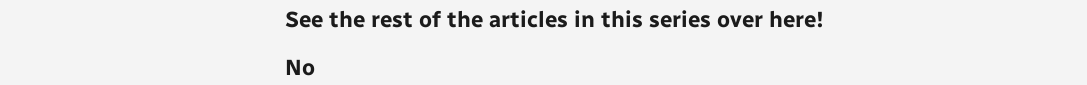See the rest of the articles in this series over here!

No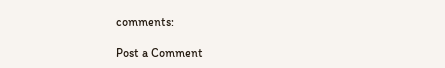comments:

Post a Comment